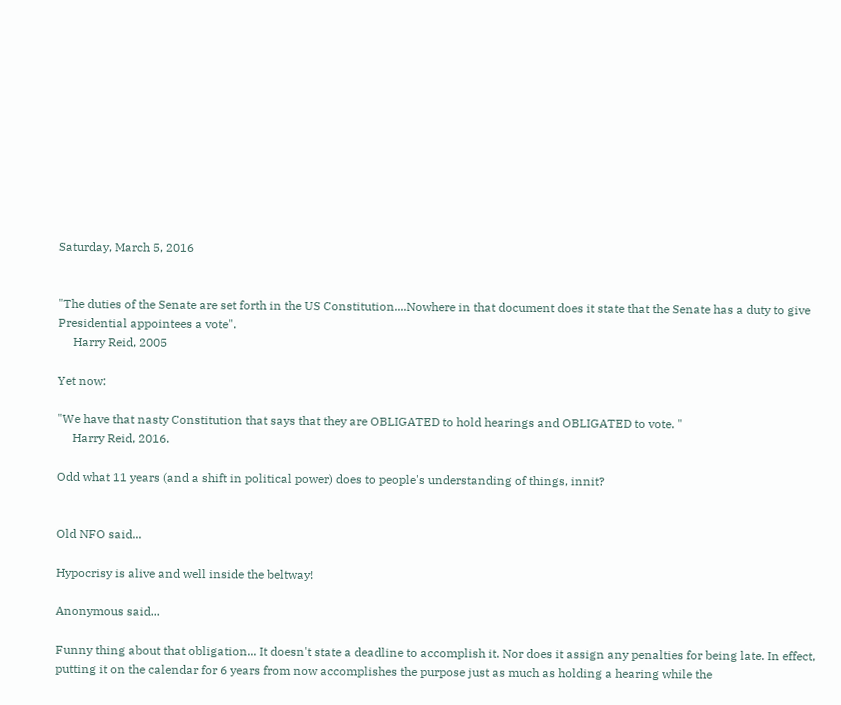Saturday, March 5, 2016


"The duties of the Senate are set forth in the US Constitution....Nowhere in that document does it state that the Senate has a duty to give Presidential appointees a vote".
     Harry Reid, 2005

Yet now:

"We have that nasty Constitution that says that they are OBLIGATED to hold hearings and OBLIGATED to vote. "
     Harry Reid, 2016.

Odd what 11 years (and a shift in political power) does to people's understanding of things, innit?


Old NFO said...

Hypocrisy is alive and well inside the beltway!

Anonymous said...

Funny thing about that obligation... It doesn't state a deadline to accomplish it. Nor does it assign any penalties for being late. In effect, putting it on the calendar for 6 years from now accomplishes the purpose just as much as holding a hearing while the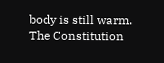body is still warm. The Constitution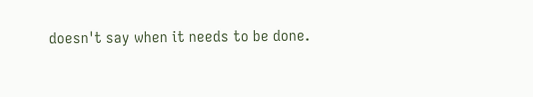doesn't say when it needs to be done.